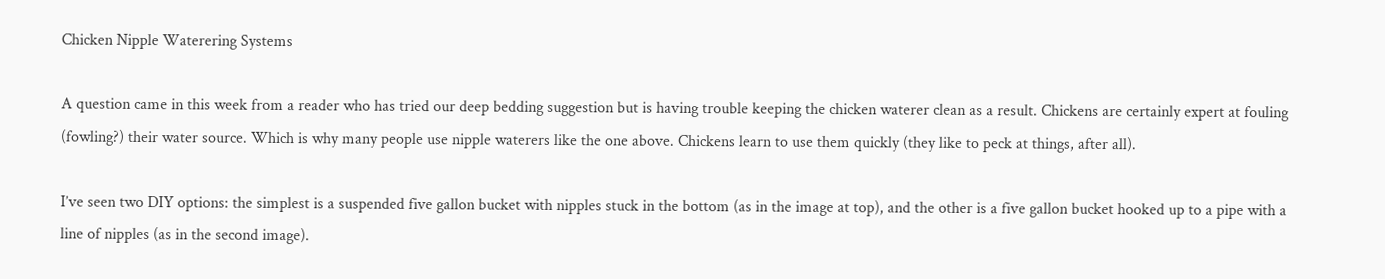Chicken Nipple Waterering Systems

A question came in this week from a reader who has tried our deep bedding suggestion but is having trouble keeping the chicken waterer clean as a result. Chickens are certainly expert at fouling (fowling?) their water source. Which is why many people use nipple waterers like the one above. Chickens learn to use them quickly (they like to peck at things, after all).

I’ve seen two DIY options: the simplest is a suspended five gallon bucket with nipples stuck in the bottom (as in the image at top), and the other is a five gallon bucket hooked up to a pipe with a line of nipples (as in the second image).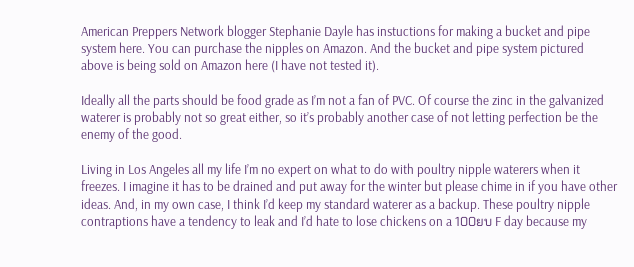American Preppers Network blogger Stephanie Dayle has instuctions for making a bucket and pipe system here. You can purchase the nipples on Amazon. And the bucket and pipe system pictured above is being sold on Amazon here (I have not tested it).

Ideally all the parts should be food grade as I’m not a fan of PVC. Of course the zinc in the galvanized waterer is probably not so great either, so it’s probably another case of not letting perfection be the enemy of the good.

Living in Los Angeles all my life I’m no expert on what to do with poultry nipple waterers when it freezes. I imagine it has to be drained and put away for the winter but please chime in if you have other ideas. And, in my own case, I think I’d keep my standard waterer as a backup. These poultry nipple contraptions have a tendency to leak and I’d hate to lose chickens on a 100ยบ F day because my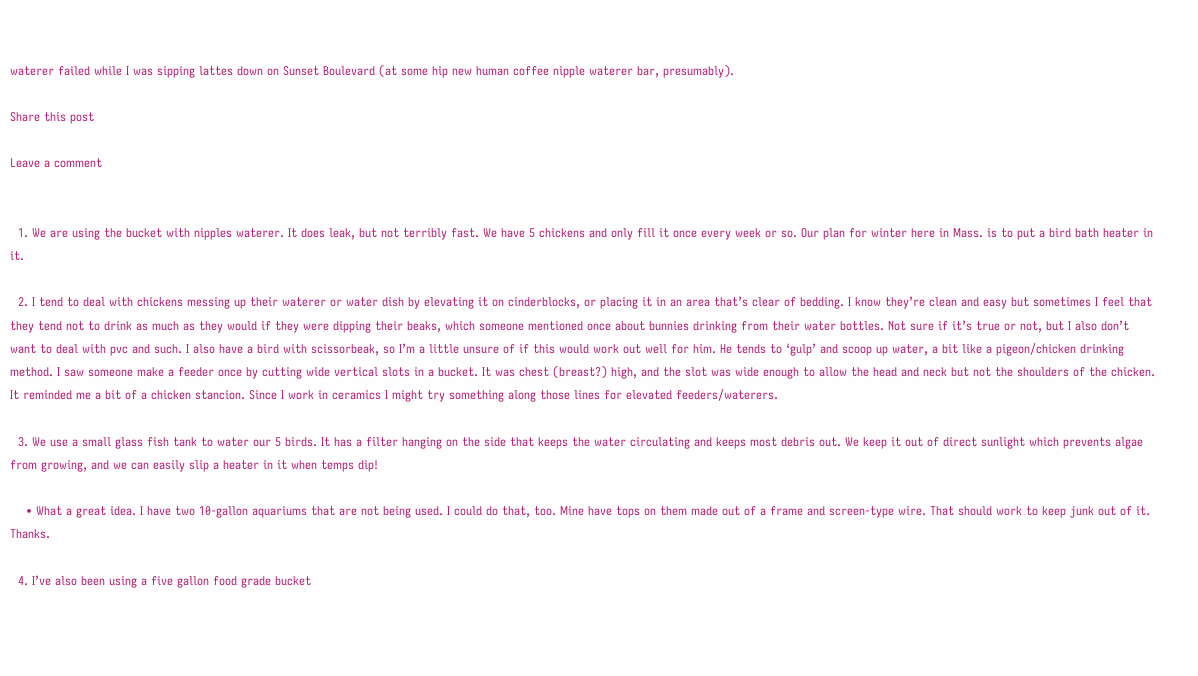waterer failed while I was sipping lattes down on Sunset Boulevard (at some hip new human coffee nipple waterer bar, presumably).

Share this post

Leave a comment


  1. We are using the bucket with nipples waterer. It does leak, but not terribly fast. We have 5 chickens and only fill it once every week or so. Our plan for winter here in Mass. is to put a bird bath heater in it.

  2. I tend to deal with chickens messing up their waterer or water dish by elevating it on cinderblocks, or placing it in an area that’s clear of bedding. I know they’re clean and easy but sometimes I feel that they tend not to drink as much as they would if they were dipping their beaks, which someone mentioned once about bunnies drinking from their water bottles. Not sure if it’s true or not, but I also don’t want to deal with pvc and such. I also have a bird with scissorbeak, so I’m a little unsure of if this would work out well for him. He tends to ‘gulp’ and scoop up water, a bit like a pigeon/chicken drinking method. I saw someone make a feeder once by cutting wide vertical slots in a bucket. It was chest (breast?) high, and the slot was wide enough to allow the head and neck but not the shoulders of the chicken. It reminded me a bit of a chicken stancion. Since I work in ceramics I might try something along those lines for elevated feeders/waterers.

  3. We use a small glass fish tank to water our 5 birds. It has a filter hanging on the side that keeps the water circulating and keeps most debris out. We keep it out of direct sunlight which prevents algae from growing, and we can easily slip a heater in it when temps dip!

    • What a great idea. I have two 10-gallon aquariums that are not being used. I could do that, too. Mine have tops on them made out of a frame and screen-type wire. That should work to keep junk out of it. Thanks.

  4. I’ve also been using a five gallon food grade bucket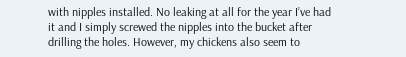with nipples installed. No leaking at all for the year I’ve had it and I simply screwed the nipples into the bucket after drilling the holes. However, my chickens also seem to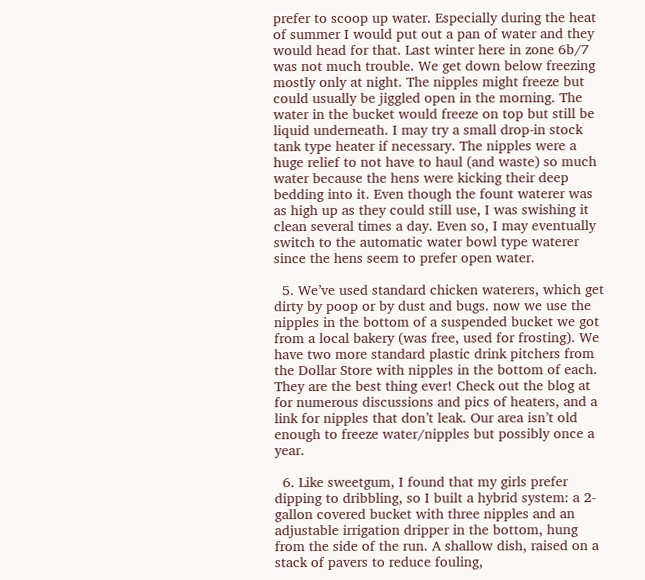prefer to scoop up water. Especially during the heat of summer I would put out a pan of water and they would head for that. Last winter here in zone 6b/7 was not much trouble. We get down below freezing mostly only at night. The nipples might freeze but could usually be jiggled open in the morning. The water in the bucket would freeze on top but still be liquid underneath. I may try a small drop-in stock tank type heater if necessary. The nipples were a huge relief to not have to haul (and waste) so much water because the hens were kicking their deep bedding into it. Even though the fount waterer was as high up as they could still use, I was swishing it clean several times a day. Even so, I may eventually switch to the automatic water bowl type waterer since the hens seem to prefer open water.

  5. We’ve used standard chicken waterers, which get dirty by poop or by dust and bugs. now we use the nipples in the bottom of a suspended bucket we got from a local bakery (was free, used for frosting). We have two more standard plastic drink pitchers from the Dollar Store with nipples in the bottom of each. They are the best thing ever! Check out the blog at for numerous discussions and pics of heaters, and a link for nipples that don’t leak. Our area isn’t old enough to freeze water/nipples but possibly once a year.

  6. Like sweetgum, I found that my girls prefer dipping to dribbling, so I built a hybrid system: a 2-gallon covered bucket with three nipples and an adjustable irrigation dripper in the bottom, hung from the side of the run. A shallow dish, raised on a stack of pavers to reduce fouling,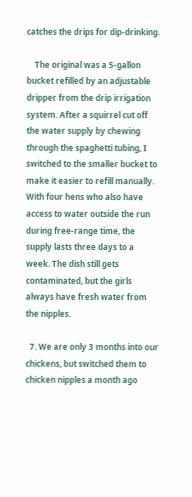catches the drips for dip-drinking.

    The original was a 5-gallon bucket refilled by an adjustable dripper from the drip irrigation system. After a squirrel cut off the water supply by chewing through the spaghetti tubing, I switched to the smaller bucket to make it easier to refill manually. With four hens who also have access to water outside the run during free-range time, the supply lasts three days to a week. The dish still gets contaminated, but the girls always have fresh water from the nipples.

  7. We are only 3 months into our chickens, but switched them to chicken nipples a month ago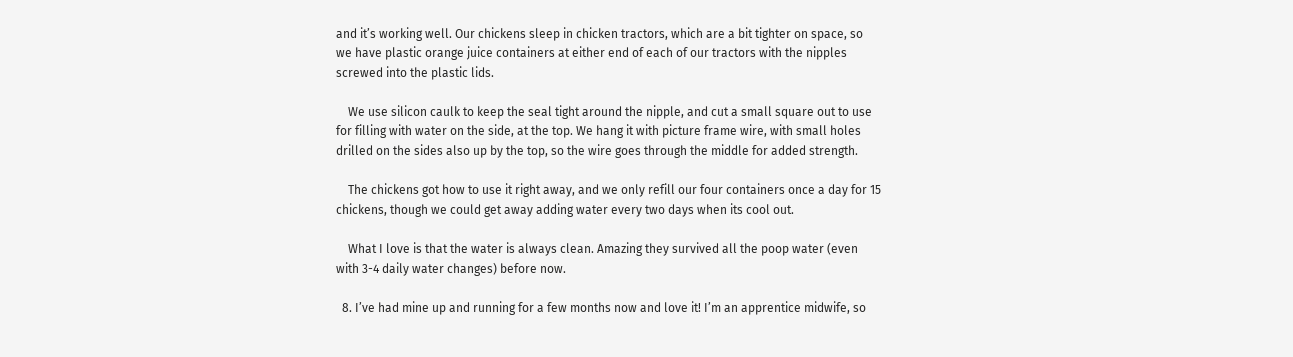and it’s working well. Our chickens sleep in chicken tractors, which are a bit tighter on space, so we have plastic orange juice containers at either end of each of our tractors with the nipples screwed into the plastic lids.

    We use silicon caulk to keep the seal tight around the nipple, and cut a small square out to use for filling with water on the side, at the top. We hang it with picture frame wire, with small holes drilled on the sides also up by the top, so the wire goes through the middle for added strength.

    The chickens got how to use it right away, and we only refill our four containers once a day for 15 chickens, though we could get away adding water every two days when its cool out.

    What I love is that the water is always clean. Amazing they survived all the poop water (even with 3-4 daily water changes) before now.

  8. I’ve had mine up and running for a few months now and love it! I’m an apprentice midwife, so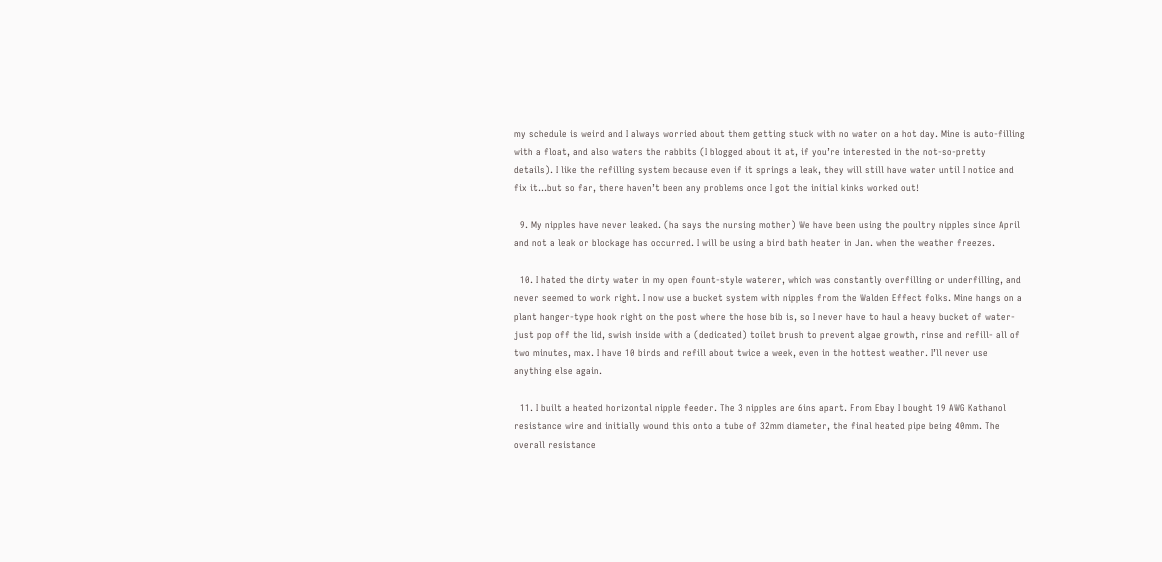my schedule is weird and I always worried about them getting stuck with no water on a hot day. Mine is auto-filling with a float, and also waters the rabbits (I blogged about it at, if you’re interested in the not-so-pretty details). I like the refilling system because even if it springs a leak, they will still have water until I notice and fix it…but so far, there haven’t been any problems once I got the initial kinks worked out!

  9. My nipples have never leaked. (ha says the nursing mother) We have been using the poultry nipples since April and not a leak or blockage has occurred. I will be using a bird bath heater in Jan. when the weather freezes.

  10. I hated the dirty water in my open fount-style waterer, which was constantly overfilling or underfilling, and never seemed to work right. I now use a bucket system with nipples from the Walden Effect folks. Mine hangs on a plant hanger-type hook right on the post where the hose bib is, so I never have to haul a heavy bucket of water- just pop off the lid, swish inside with a (dedicated) toilet brush to prevent algae growth, rinse and refill- all of two minutes, max. I have 10 birds and refill about twice a week, even in the hottest weather. I’ll never use anything else again.

  11. I built a heated horizontal nipple feeder. The 3 nipples are 6ins apart. From Ebay I bought 19 AWG Kathanol resistance wire and initially wound this onto a tube of 32mm diameter, the final heated pipe being 40mm. The overall resistance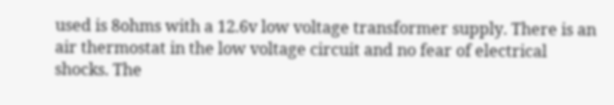used is 8ohms with a 12.6v low voltage transformer supply. There is an air thermostat in the low voltage circuit and no fear of electrical shocks. The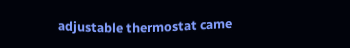adjustable thermostat came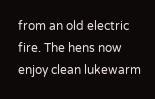from an old electric fire. The hens now enjoy clean lukewarm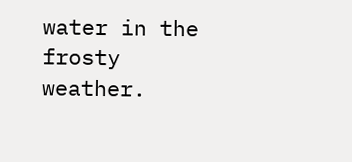water in the frosty weather.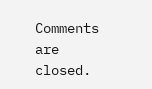Comments are closed.